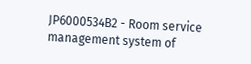JP6000534B2 - Room service management system of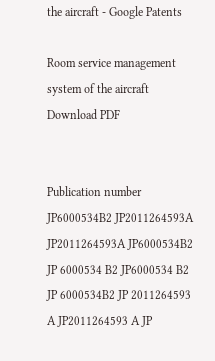the aircraft - Google Patents

Room service management system of the aircraft Download PDF


Publication number
JP6000534B2 JP2011264593A JP2011264593A JP6000534B2 JP 6000534 B2 JP6000534 B2 JP 6000534B2 JP 2011264593 A JP2011264593 A JP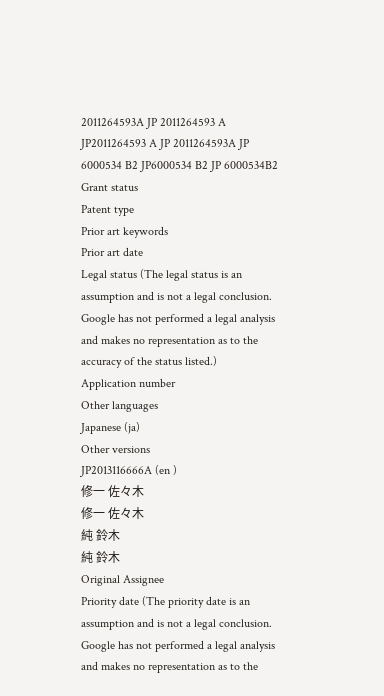2011264593A JP 2011264593 A JP2011264593 A JP 2011264593A JP 6000534 B2 JP6000534 B2 JP 6000534B2
Grant status
Patent type
Prior art keywords
Prior art date
Legal status (The legal status is an assumption and is not a legal conclusion. Google has not performed a legal analysis and makes no representation as to the accuracy of the status listed.)
Application number
Other languages
Japanese (ja)
Other versions
JP2013116666A (en )
修一 佐々木
修一 佐々木
純 鈴木
純 鈴木
Original Assignee
Priority date (The priority date is an assumption and is not a legal conclusion. Google has not performed a legal analysis and makes no representation as to the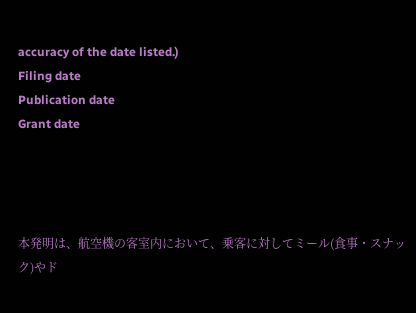accuracy of the date listed.)
Filing date
Publication date
Grant date




本発明は、航空機の客室内において、乗客に対してミール(食事・スナック)やド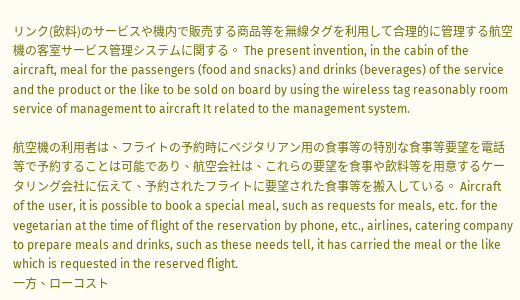リンク(飲料)のサービスや機内で販売する商品等を無線タグを利用して合理的に管理する航空機の客室サービス管理システムに関する。 The present invention, in the cabin of the aircraft, meal for the passengers (food and snacks) and drinks (beverages) of the service and the product or the like to be sold on board by using the wireless tag reasonably room service of management to aircraft It related to the management system.

航空機の利用者は、フライトの予約時にベジタリアン用の食事等の特別な食事等要望を電話等で予約することは可能であり、航空会社は、これらの要望を食事や飲料等を用意するケータリング会社に伝えて、予約されたフライトに要望された食事等を搬入している。 Aircraft of the user, it is possible to book a special meal, such as requests for meals, etc. for the vegetarian at the time of flight of the reservation by phone, etc., airlines, catering company to prepare meals and drinks, such as these needs tell, it has carried the meal or the like which is requested in the reserved flight.
一方、ローコスト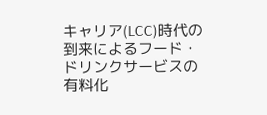キャリア(LCC)時代の到来によるフード・ドリンクサービスの有料化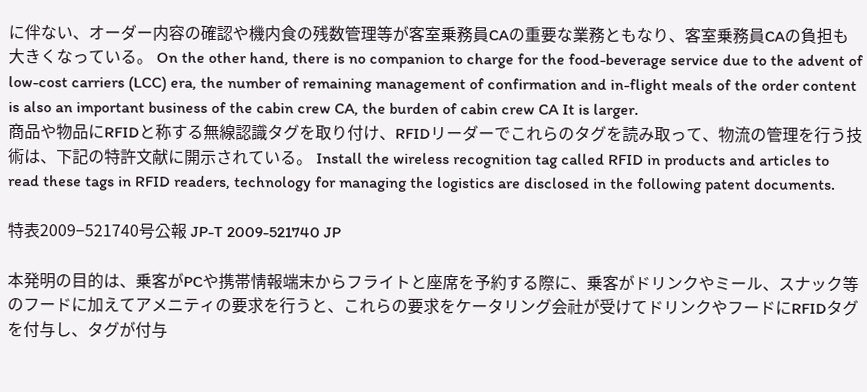に伴ない、オーダー内容の確認や機内食の残数管理等が客室乗務員CAの重要な業務ともなり、客室乗務員CAの負担も大きくなっている。 On the other hand, there is no companion to charge for the food-beverage service due to the advent of low-cost carriers (LCC) era, the number of remaining management of confirmation and in-flight meals of the order content is also an important business of the cabin crew CA, the burden of cabin crew CA It is larger.
商品や物品にRFIDと称する無線認識タグを取り付け、RFIDリーダーでこれらのタグを読み取って、物流の管理を行う技術は、下記の特許文献に開示されている。 Install the wireless recognition tag called RFID in products and articles to read these tags in RFID readers, technology for managing the logistics are disclosed in the following patent documents.

特表2009−521740号公報 JP-T 2009-521740 JP

本発明の目的は、乗客がPCや携帯情報端末からフライトと座席を予約する際に、乗客がドリンクやミール、スナック等のフードに加えてアメニティの要求を行うと、これらの要求をケータリング会社が受けてドリンクやフードにRFIDタグを付与し、タグが付与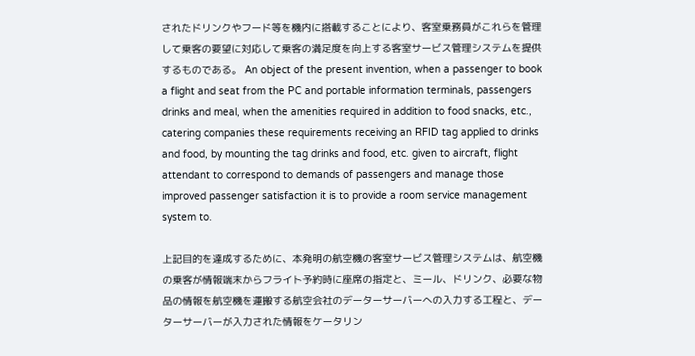されたドリンクやフード等を機内に搭載することにより、客室乗務員がこれらを管理して乗客の要望に対応して乗客の満足度を向上する客室サービス管理システムを提供するものである。 An object of the present invention, when a passenger to book a flight and seat from the PC and portable information terminals, passengers drinks and meal, when the amenities required in addition to food snacks, etc., catering companies these requirements receiving an RFID tag applied to drinks and food, by mounting the tag drinks and food, etc. given to aircraft, flight attendant to correspond to demands of passengers and manage those improved passenger satisfaction it is to provide a room service management system to.

上記目的を達成するために、本発明の航空機の客室サービス管理システムは、航空機の乗客が情報端末からフライト予約時に座席の指定と、ミール、ドリンク、必要な物品の情報を航空機を運搬する航空会社のデーターサーバーへの入力する工程と、データーサーバーが入力された情報をケータリン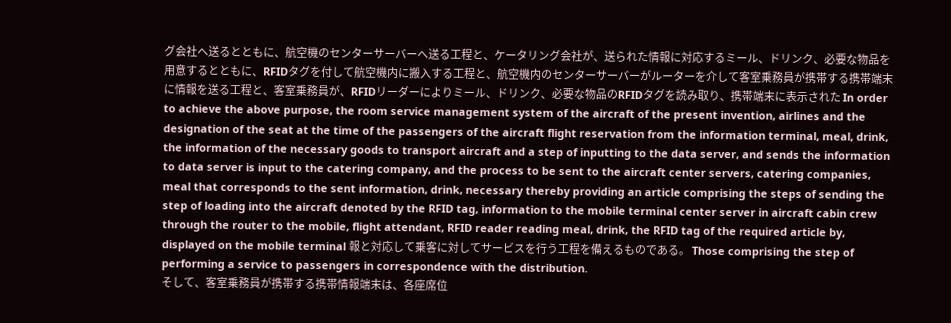グ会社へ送るとともに、航空機のセンターサーバーへ送る工程と、ケータリング会社が、送られた情報に対応するミール、ドリンク、必要な物品を用意するとともに、RFIDタグを付して航空機内に搬入する工程と、航空機内のセンターサーバーがルーターを介して客室乗務員が携帯する携帯端末に情報を送る工程と、客室乗務員が、RFIDリーダーによりミール、ドリンク、必要な物品のRFIDタグを読み取り、携帯端末に表示された In order to achieve the above purpose, the room service management system of the aircraft of the present invention, airlines and the designation of the seat at the time of the passengers of the aircraft flight reservation from the information terminal, meal, drink, the information of the necessary goods to transport aircraft and a step of inputting to the data server, and sends the information to data server is input to the catering company, and the process to be sent to the aircraft center servers, catering companies, meal that corresponds to the sent information, drink, necessary thereby providing an article comprising the steps of sending the step of loading into the aircraft denoted by the RFID tag, information to the mobile terminal center server in aircraft cabin crew through the router to the mobile, flight attendant, RFID reader reading meal, drink, the RFID tag of the required article by, displayed on the mobile terminal 報と対応して乗客に対してサービスを行う工程を備えるものである。 Those comprising the step of performing a service to passengers in correspondence with the distribution.
そして、客室乗務員が携帯する携帯情報端末は、各座席位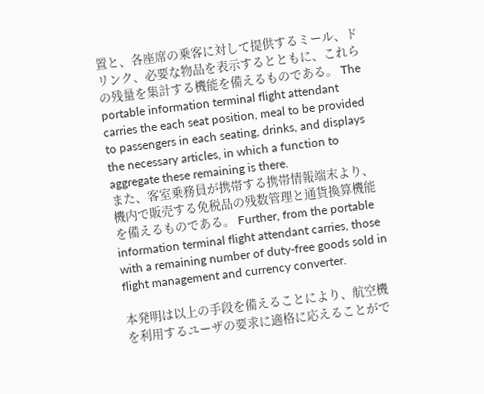置と、各座席の乗客に対して提供するミール、ドリンク、必要な物品を表示するとともに、これらの残量を集計する機能を備えるものである。 The portable information terminal flight attendant carries the each seat position, meal to be provided to passengers in each seating, drinks, and displays the necessary articles, in which a function to aggregate these remaining is there.
また、客室乗務員が携帯する携帯情報端末より、機内で販売する免税品の残数管理と通貨換算機能を備えるものである。 Further, from the portable information terminal flight attendant carries, those with a remaining number of duty-free goods sold in flight management and currency converter.

本発明は以上の手段を備えることにより、航空機を利用するユーザの要求に適格に応えることがで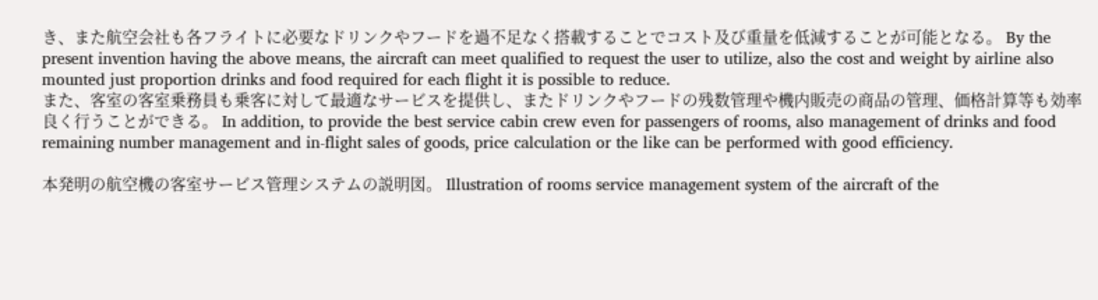き、また航空会社も各フライトに必要なドリンクやフードを過不足なく搭載することでコスト及び重量を低減することが可能となる。 By the present invention having the above means, the aircraft can meet qualified to request the user to utilize, also the cost and weight by airline also mounted just proportion drinks and food required for each flight it is possible to reduce.
また、客室の客室乗務員も乗客に対して最適なサービスを提供し、またドリンクやフードの残数管理や機内販売の商品の管理、価格計算等も効率良く行うことができる。 In addition, to provide the best service cabin crew even for passengers of rooms, also management of drinks and food remaining number management and in-flight sales of goods, price calculation or the like can be performed with good efficiency.

本発明の航空機の客室サービス管理システムの説明図。 Illustration of rooms service management system of the aircraft of the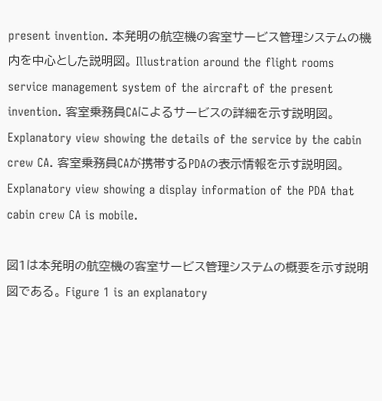present invention. 本発明の航空機の客室サービス管理システムの機内を中心とした説明図。 Illustration around the flight rooms service management system of the aircraft of the present invention. 客室乗務員CAによるサービスの詳細を示す説明図。 Explanatory view showing the details of the service by the cabin crew CA. 客室乗務員CAが携帯するPDAの表示情報を示す説明図。 Explanatory view showing a display information of the PDA that cabin crew CA is mobile.

図1は本発明の航空機の客室サービス管理システムの概要を示す説明図である。 Figure 1 is an explanatory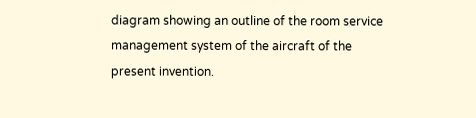diagram showing an outline of the room service management system of the aircraft of the present invention.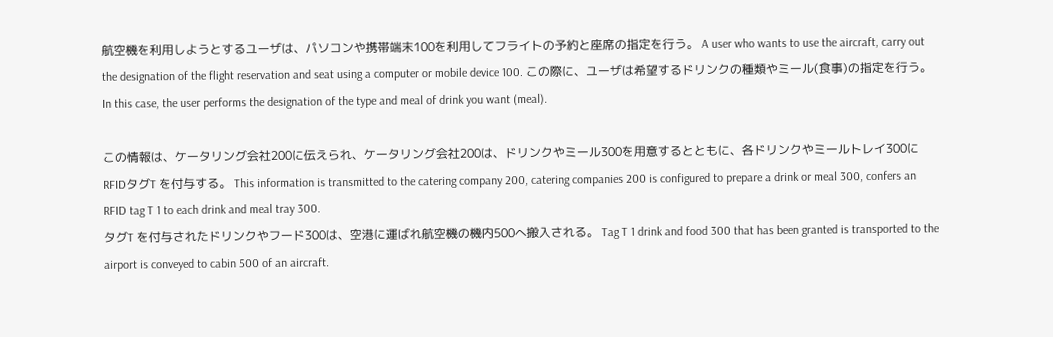航空機を利用しようとするユーザは、パソコンや携帯端末100を利用してフライトの予約と座席の指定を行う。 A user who wants to use the aircraft, carry out the designation of the flight reservation and seat using a computer or mobile device 100. この際に、ユーザは希望するドリンクの種類やミール(食事)の指定を行う。 In this case, the user performs the designation of the type and meal of drink you want (meal).

この情報は、ケータリング会社200に伝えられ、ケータリング会社200は、ドリンクやミール300を用意するとともに、各ドリンクやミールトレイ300にRFIDタグT を付与する。 This information is transmitted to the catering company 200, catering companies 200 is configured to prepare a drink or meal 300, confers an RFID tag T 1 to each drink and meal tray 300.
タグT を付与されたドリンクやフード300は、空港に運ばれ航空機の機内500へ搬入される。 Tag T 1 drink and food 300 that has been granted is transported to the airport is conveyed to cabin 500 of an aircraft.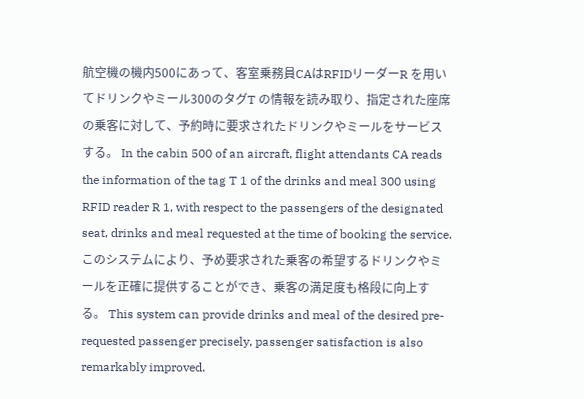航空機の機内500にあって、客室乗務員CAはRFIDリーダーR を用いてドリンクやミール300のタグT の情報を読み取り、指定された座席の乗客に対して、予約時に要求されたドリンクやミールをサービスする。 In the cabin 500 of an aircraft, flight attendants CA reads the information of the tag T 1 of the drinks and meal 300 using RFID reader R 1, with respect to the passengers of the designated seat, drinks and meal requested at the time of booking the service.
このシステムにより、予め要求された乗客の希望するドリンクやミールを正確に提供することができ、乗客の満足度も格段に向上する。 This system can provide drinks and meal of the desired pre-requested passenger precisely, passenger satisfaction is also remarkably improved.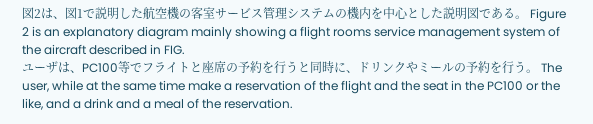図2は、図1で説明した航空機の客室サービス管理システムの機内を中心とした説明図である。 Figure 2 is an explanatory diagram mainly showing a flight rooms service management system of the aircraft described in FIG.
ユーザは、PC100等でフライトと座席の予約を行うと同時に、ドリンクやミールの予約を行う。 The user, while at the same time make a reservation of the flight and the seat in the PC100 or the like, and a drink and a meal of the reservation.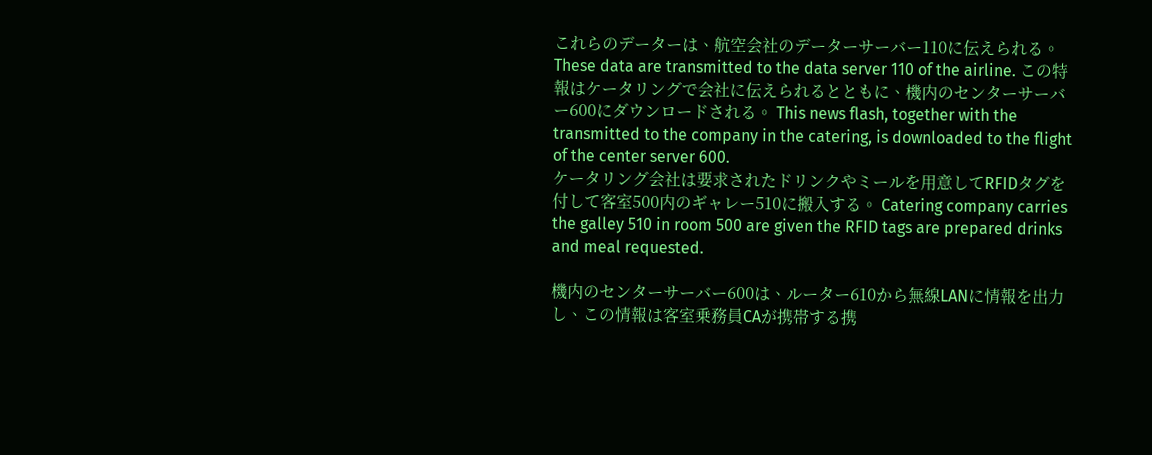これらのデーターは、航空会社のデーターサーバー110に伝えられる。 These data are transmitted to the data server 110 of the airline. この特報はケータリングで会社に伝えられるとともに、機内のセンターサーバー600にダウンロードされる。 This news flash, together with the transmitted to the company in the catering, is downloaded to the flight of the center server 600.
ケータリング会社は要求されたドリンクやミールを用意してRFIDタグを付して客室500内のギャレー510に搬入する。 Catering company carries the galley 510 in room 500 are given the RFID tags are prepared drinks and meal requested.

機内のセンターサーバー600は、ルーター610から無線LANに情報を出力し、この情報は客室乗務員CAが携帯する携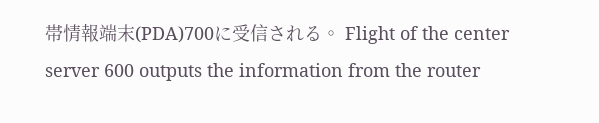帯情報端末(PDA)700に受信される。 Flight of the center server 600 outputs the information from the router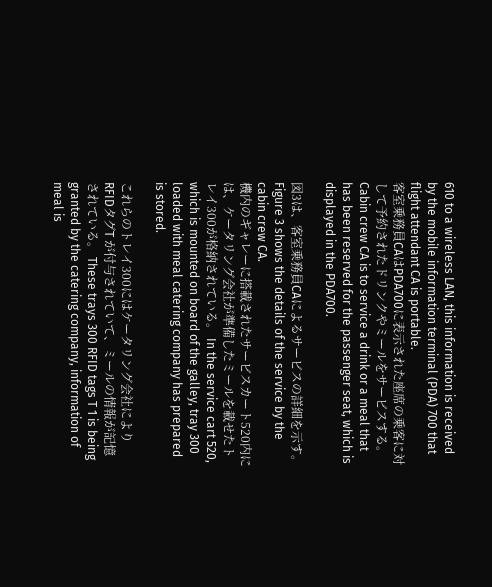610 to a wireless LAN, this information is received by the mobile information terminal (PDA) 700 that flight attendant CA is portable.
客室乗務員CAはPDA700に表示された座席の乗客に対して予約されたドリンクやミールをサービスする。 Cabin crew CA is to service a drink or a meal that has been reserved for the passenger seat, which is displayed in the PDA700.

図3は、客室乗務員CAによるサービスの詳細を示す。 Figure 3 shows the details of the service by the cabin crew CA.
機内のギャレーに搭載されたサービスカート520内には、ケータリング会社が準備したミールを載せたトレイ300が格納されている。 In the service cart 520, which is mounted on board of the galley, tray 300 loaded with meal catering company has prepared is stored.

これらのトレイ300にはケータリング会社によりRFIDタグT が付与されていて、ミールの情報が記憶されている。 These trays 300 RFID tags T 1 is being granted by the catering company, information of meal is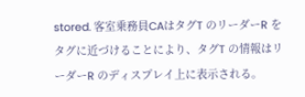stored. 客室乗務員CAはタグT のリーダーR をタグに近づけることにより、タグT の情報はリーダーR のディスプレイ上に表示される。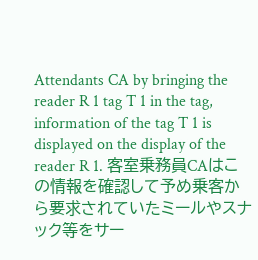Attendants CA by bringing the reader R 1 tag T 1 in the tag, information of the tag T 1 is displayed on the display of the reader R 1. 客室乗務員CAはこの情報を確認して予め乗客から要求されていたミールやスナック等をサー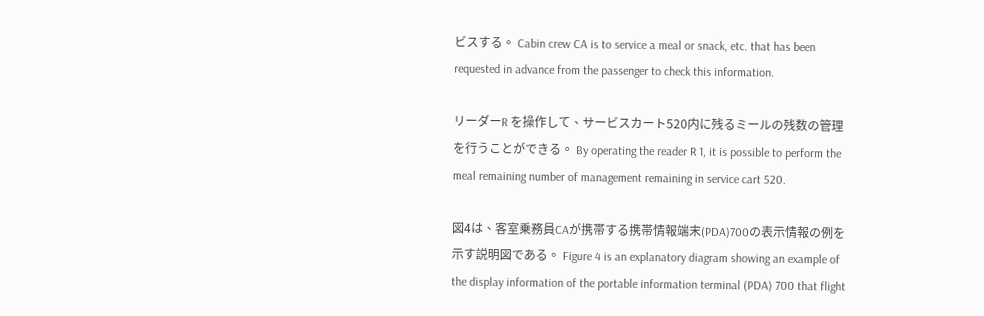ビスする。 Cabin crew CA is to service a meal or snack, etc. that has been requested in advance from the passenger to check this information.

リーダーR を操作して、サービスカート520内に残るミールの残数の管理を行うことができる。 By operating the reader R 1, it is possible to perform the meal remaining number of management remaining in service cart 520.

図4は、客室乗務員CAが携帯する携帯情報端末(PDA)700の表示情報の例を示す説明図である。 Figure 4 is an explanatory diagram showing an example of the display information of the portable information terminal (PDA) 700 that flight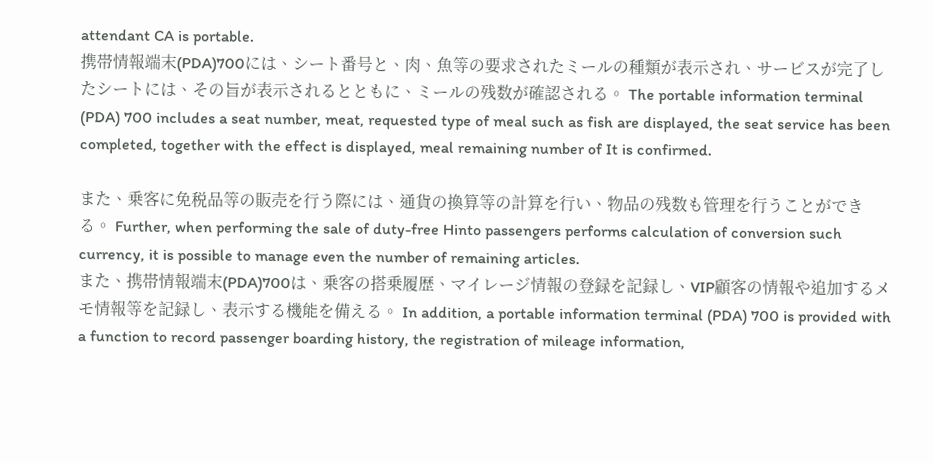attendant CA is portable.
携帯情報端末(PDA)700には、シート番号と、肉、魚等の要求されたミールの種類が表示され、サービスが完了したシートには、その旨が表示されるとともに、ミールの残数が確認される。 The portable information terminal (PDA) 700 includes a seat number, meat, requested type of meal such as fish are displayed, the seat service has been completed, together with the effect is displayed, meal remaining number of It is confirmed.

また、乗客に免税品等の販売を行う際には、通貨の換算等の計算を行い、物品の残数も管理を行うことができる。 Further, when performing the sale of duty-free Hinto passengers performs calculation of conversion such currency, it is possible to manage even the number of remaining articles.
また、携帯情報端末(PDA)700は、乗客の搭乗履歴、マイレージ情報の登録を記録し、VIP顧客の情報や追加するメモ情報等を記録し、表示する機能を備える。 In addition, a portable information terminal (PDA) 700 is provided with a function to record passenger boarding history, the registration of mileage information,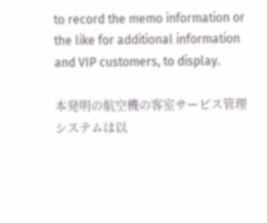to record the memo information or the like for additional information and VIP customers, to display.

本発明の航空機の客室サービス管理システムは以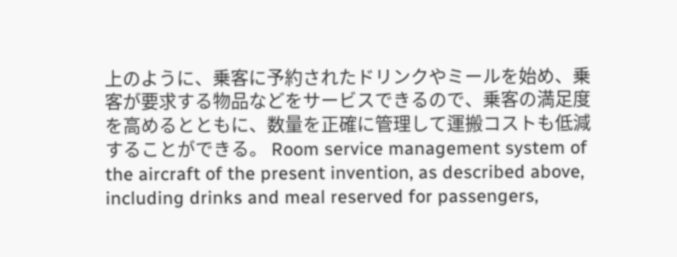上のように、乗客に予約されたドリンクやミールを始め、乗客が要求する物品などをサービスできるので、乗客の満足度を高めるとともに、数量を正確に管理して運搬コストも低減することができる。 Room service management system of the aircraft of the present invention, as described above, including drinks and meal reserved for passengers,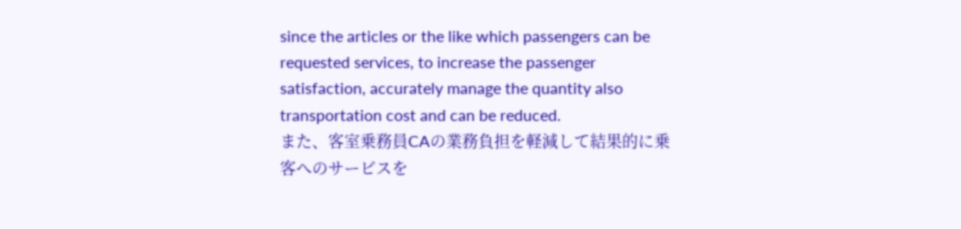since the articles or the like which passengers can be requested services, to increase the passenger satisfaction, accurately manage the quantity also transportation cost and can be reduced.
また、客室乗務員CAの業務負担を軽減して結果的に乗客へのサービスを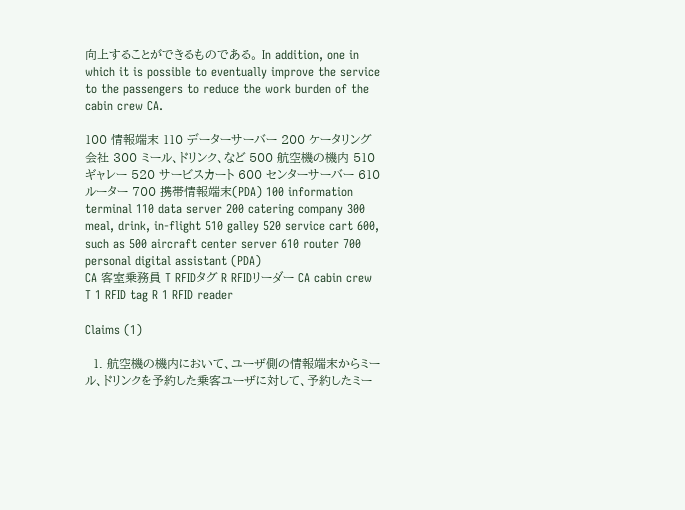向上することができるものである。 In addition, one in which it is possible to eventually improve the service to the passengers to reduce the work burden of the cabin crew CA.

100 情報端末 110 データーサーバー 200 ケータリング会社 300 ミール、ドリンク、など 500 航空機の機内 510 ギャレー 520 サービスカート 600 センターサーバー 610 ルーター 700 携帯情報端末(PDA) 100 information terminal 110 data server 200 catering company 300 meal, drink, in-flight 510 galley 520 service cart 600, such as 500 aircraft center server 610 router 700 personal digital assistant (PDA)
CA 客室乗務員 T RFIDタグ R RFIDリーダー CA cabin crew T 1 RFID tag R 1 RFID reader

Claims (1)

  1. 航空機の機内において、ユーザ側の情報端末からミール、ドリンクを予約した乗客ユーザに対して、予約したミー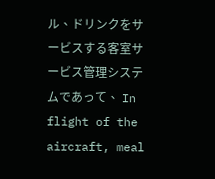ル、ドリンクをサービスする客室サービス管理システムであって、 In flight of the aircraft, meal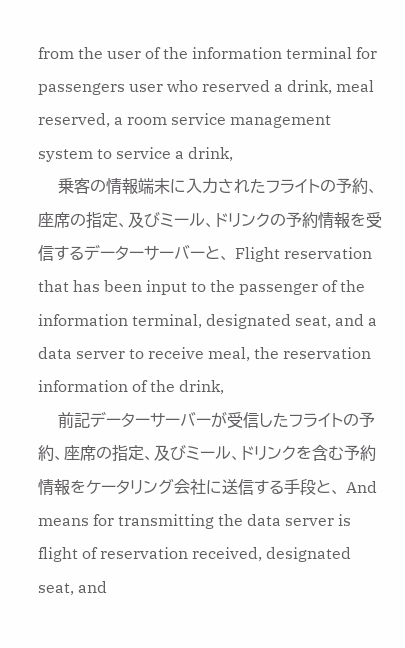from the user of the information terminal for passengers user who reserved a drink, meal reserved, a room service management system to service a drink,
    乗客の情報端末に入力されたフライトの予約、座席の指定、及びミール、ドリンクの予約情報を受信するデーターサーバーと、 Flight reservation that has been input to the passenger of the information terminal, designated seat, and a data server to receive meal, the reservation information of the drink,
    前記データーサーバーが受信したフライトの予約、座席の指定、及びミール、ドリンクを含む予約情報をケータリング会社に送信する手段と、 And means for transmitting the data server is flight of reservation received, designated seat, and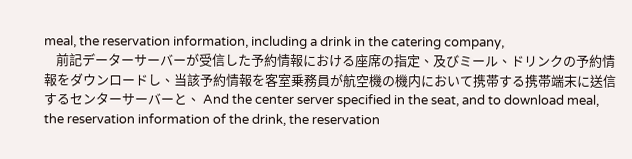meal, the reservation information, including a drink in the catering company,
    前記データーサーバーが受信した予約情報における座席の指定、及びミール、ドリンクの予約情報をダウンロードし、当該予約情報を客室乗務員が航空機の機内において携帯する携帯端末に送信するセンターサーバーと、 And the center server specified in the seat, and to download meal, the reservation information of the drink, the reservation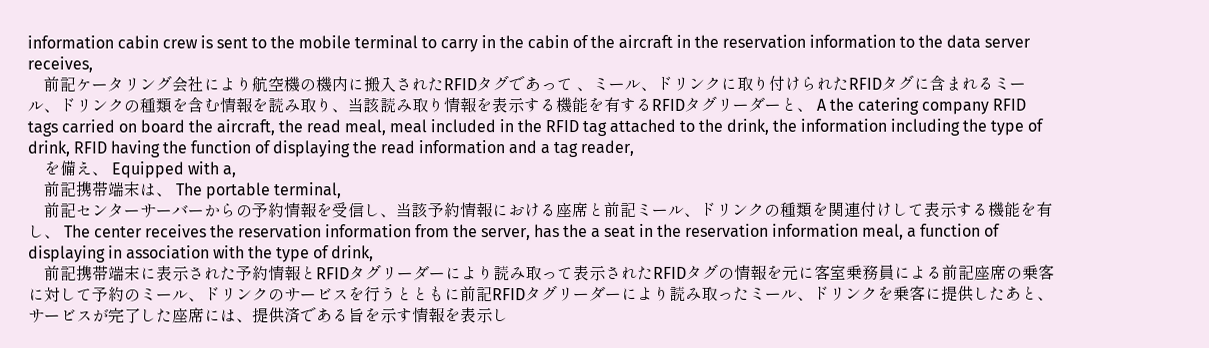information cabin crew is sent to the mobile terminal to carry in the cabin of the aircraft in the reservation information to the data server receives,
    前記ケータリング会社により航空機の機内に搬入されたRFIDタグであって 、ミール、ドリンクに取り付けられたRFIDタグに含まれるミール、ドリンクの種類を含む情報を読み取り、当該読み取り情報を表示する機能を有するRFIDタグリーダーと、 A the catering company RFID tags carried on board the aircraft, the read meal, meal included in the RFID tag attached to the drink, the information including the type of drink, RFID having the function of displaying the read information and a tag reader,
    を備え、 Equipped with a,
    前記携帯端末は、 The portable terminal,
    前記センターサーバーからの予約情報を受信し、当該予約情報における座席と前記ミール、ドリンクの種類を関連付けして表示する機能を有し、 The center receives the reservation information from the server, has the a seat in the reservation information meal, a function of displaying in association with the type of drink,
    前記携帯端末に表示された予約情報とRFIDタグリーダーにより読み取って表示されたRFIDタグの情報を元に客室乗務員による前記座席の乗客に対して予約のミール、ドリンクのサービスを行うとともに前記RFIDタグリーダーにより読み取ったミール、ドリンクを乗客に提供したあと、サービスが完了した座席には、提供済である旨を示す情報を表示し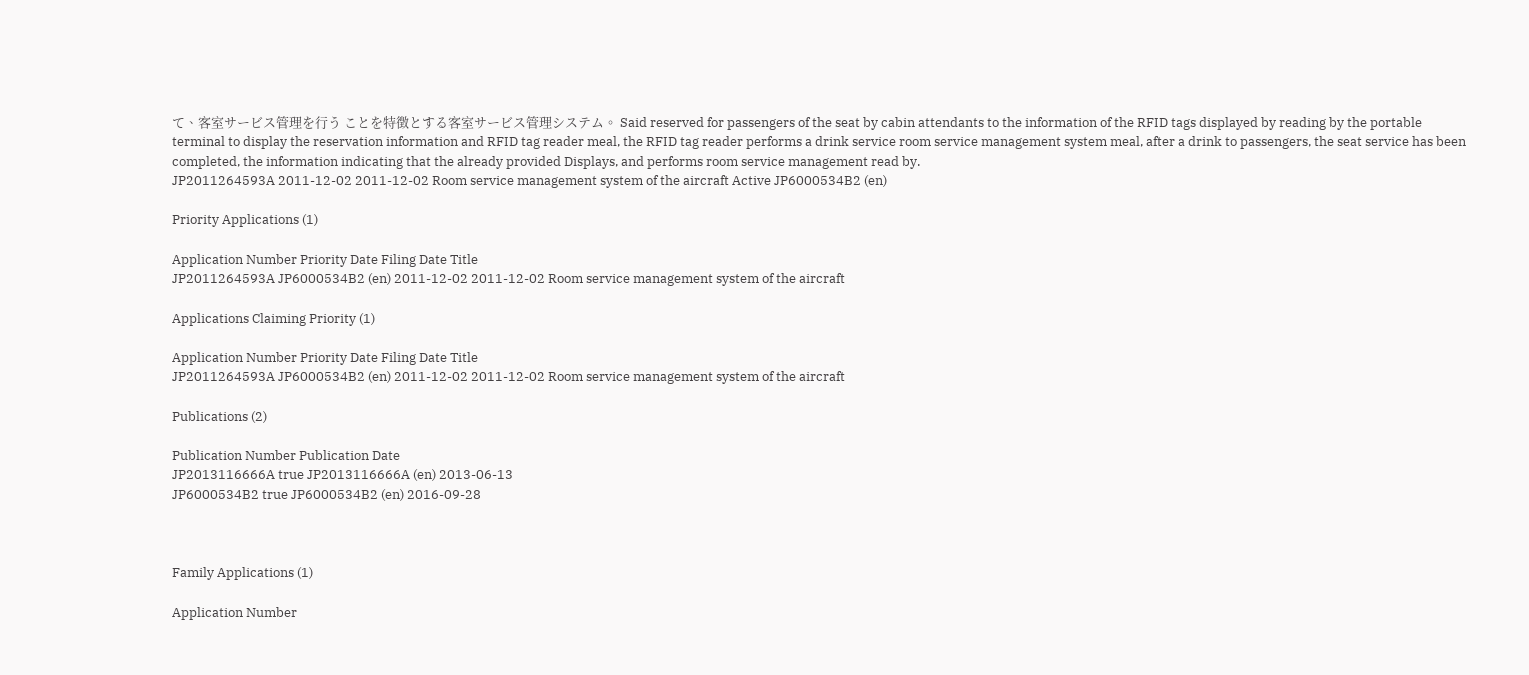て、客室サービス管理を行う ことを特徴とする客室サービス管理システム。 Said reserved for passengers of the seat by cabin attendants to the information of the RFID tags displayed by reading by the portable terminal to display the reservation information and RFID tag reader meal, the RFID tag reader performs a drink service room service management system meal, after a drink to passengers, the seat service has been completed, the information indicating that the already provided Displays, and performs room service management read by.
JP2011264593A 2011-12-02 2011-12-02 Room service management system of the aircraft Active JP6000534B2 (en)

Priority Applications (1)

Application Number Priority Date Filing Date Title
JP2011264593A JP6000534B2 (en) 2011-12-02 2011-12-02 Room service management system of the aircraft

Applications Claiming Priority (1)

Application Number Priority Date Filing Date Title
JP2011264593A JP6000534B2 (en) 2011-12-02 2011-12-02 Room service management system of the aircraft

Publications (2)

Publication Number Publication Date
JP2013116666A true JP2013116666A (en) 2013-06-13
JP6000534B2 true JP6000534B2 (en) 2016-09-28



Family Applications (1)

Application Number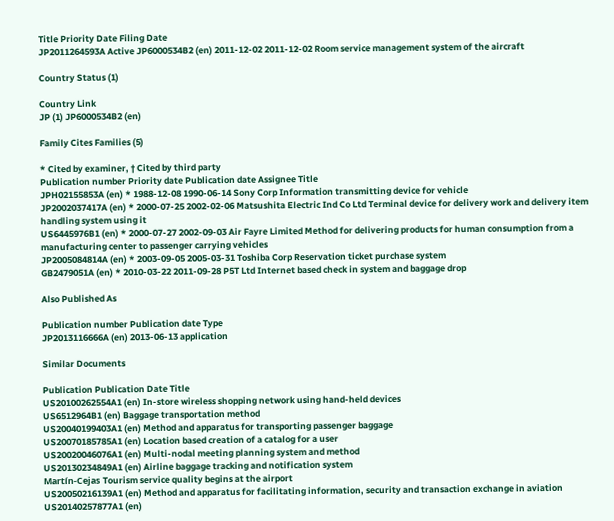Title Priority Date Filing Date
JP2011264593A Active JP6000534B2 (en) 2011-12-02 2011-12-02 Room service management system of the aircraft

Country Status (1)

Country Link
JP (1) JP6000534B2 (en)

Family Cites Families (5)

* Cited by examiner, † Cited by third party
Publication number Priority date Publication date Assignee Title
JPH02155853A (en) * 1988-12-08 1990-06-14 Sony Corp Information transmitting device for vehicle
JP2002037417A (en) * 2000-07-25 2002-02-06 Matsushita Electric Ind Co Ltd Terminal device for delivery work and delivery item handling system using it
US6445976B1 (en) * 2000-07-27 2002-09-03 Air Fayre Limited Method for delivering products for human consumption from a manufacturing center to passenger carrying vehicles
JP2005084814A (en) * 2003-09-05 2005-03-31 Toshiba Corp Reservation ticket purchase system
GB2479051A (en) * 2010-03-22 2011-09-28 P5T Ltd Internet based check in system and baggage drop

Also Published As

Publication number Publication date Type
JP2013116666A (en) 2013-06-13 application

Similar Documents

Publication Publication Date Title
US20100262554A1 (en) In-store wireless shopping network using hand-held devices
US6512964B1 (en) Baggage transportation method
US20040199403A1 (en) Method and apparatus for transporting passenger baggage
US20070185785A1 (en) Location based creation of a catalog for a user
US20020046076A1 (en) Multi-nodal meeting planning system and method
US20130234849A1 (en) Airline baggage tracking and notification system
Martín-Cejas Tourism service quality begins at the airport
US20050216139A1 (en) Method and apparatus for facilitating information, security and transaction exchange in aviation
US20140257877A1 (en)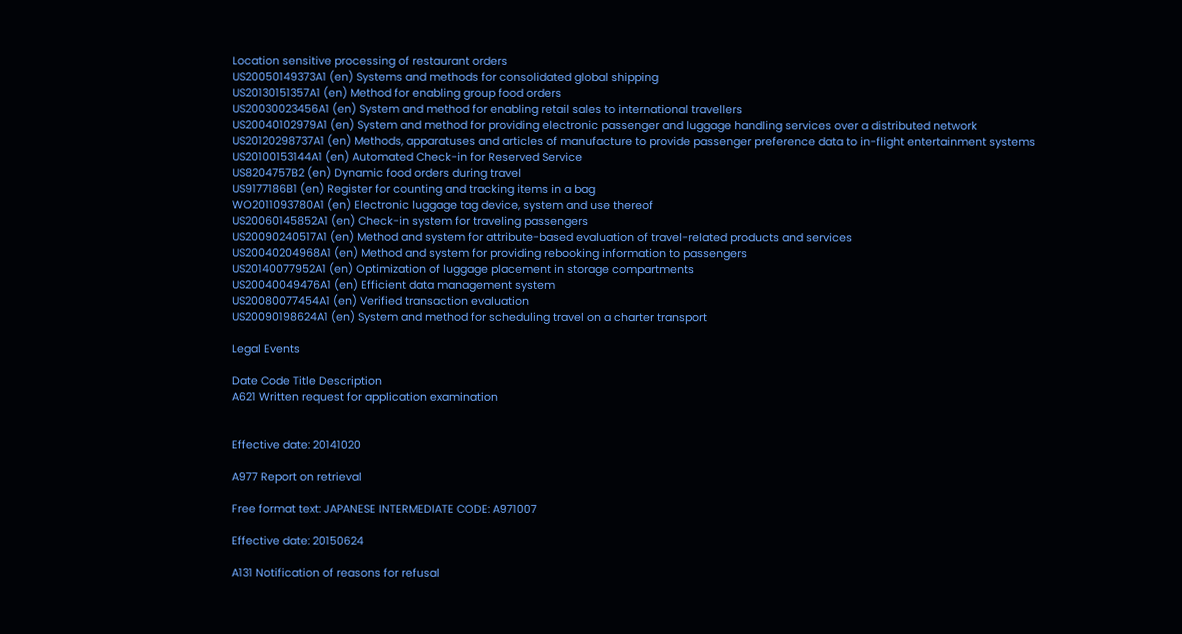Location sensitive processing of restaurant orders
US20050149373A1 (en) Systems and methods for consolidated global shipping
US20130151357A1 (en) Method for enabling group food orders
US20030023456A1 (en) System and method for enabling retail sales to international travellers
US20040102979A1 (en) System and method for providing electronic passenger and luggage handling services over a distributed network
US20120298737A1 (en) Methods, apparatuses and articles of manufacture to provide passenger preference data to in-flight entertainment systems
US20100153144A1 (en) Automated Check-in for Reserved Service
US8204757B2 (en) Dynamic food orders during travel
US9177186B1 (en) Register for counting and tracking items in a bag
WO2011093780A1 (en) Electronic luggage tag device, system and use thereof
US20060145852A1 (en) Check-in system for traveling passengers
US20090240517A1 (en) Method and system for attribute-based evaluation of travel-related products and services
US20040204968A1 (en) Method and system for providing rebooking information to passengers
US20140077952A1 (en) Optimization of luggage placement in storage compartments
US20040049476A1 (en) Efficient data management system
US20080077454A1 (en) Verified transaction evaluation
US20090198624A1 (en) System and method for scheduling travel on a charter transport

Legal Events

Date Code Title Description
A621 Written request for application examination


Effective date: 20141020

A977 Report on retrieval

Free format text: JAPANESE INTERMEDIATE CODE: A971007

Effective date: 20150624

A131 Notification of reasons for refusal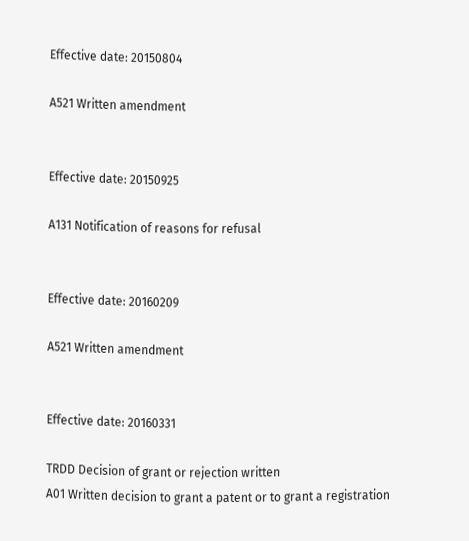Effective date: 20150804

A521 Written amendment


Effective date: 20150925

A131 Notification of reasons for refusal


Effective date: 20160209

A521 Written amendment


Effective date: 20160331

TRDD Decision of grant or rejection written
A01 Written decision to grant a patent or to grant a registration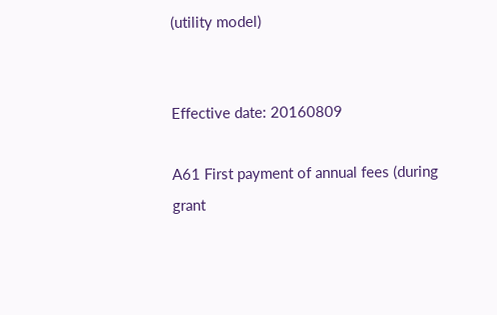(utility model)


Effective date: 20160809

A61 First payment of annual fees (during grant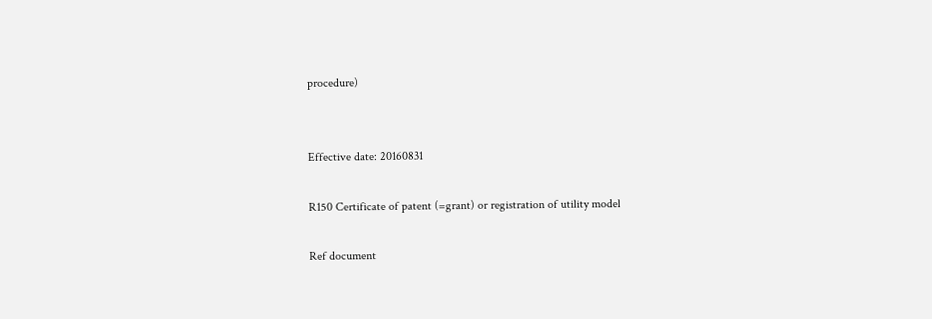procedure)


Effective date: 20160831

R150 Certificate of patent (=grant) or registration of utility model

Ref document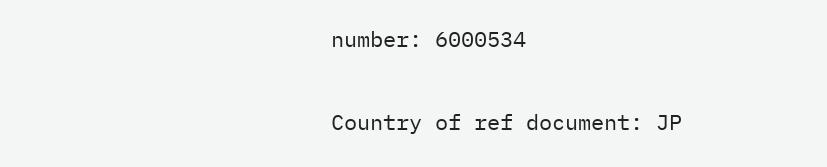number: 6000534

Country of ref document: JP